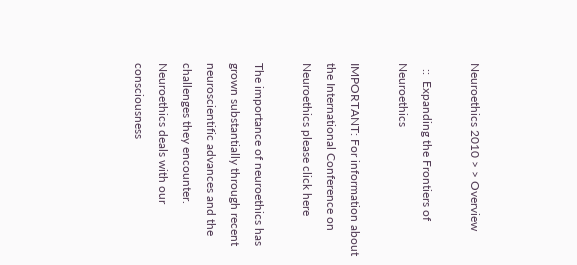Neuroethics 2010 > > Overview

  ::  Expanding the Frontiers of Neuroethics

IMPORTANT: For information about the International Conference on Neuroethics please click here

The importance of neuroethics has grown substantially through recent neuroscientific advances and the challenges they encounter. Neuroethics deals with our consciousness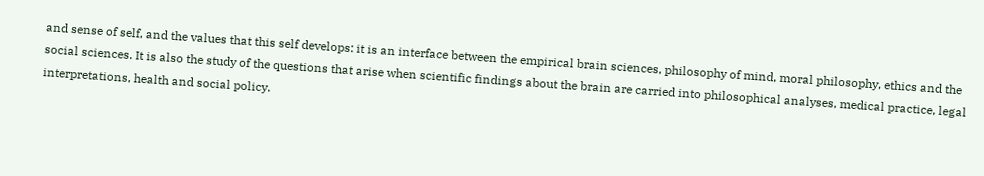and sense of self, and the values that this self develops: it is an interface between the empirical brain sciences, philosophy of mind, moral philosophy, ethics and the social sciences. It is also the study of the questions that arise when scientific findings about the brain are carried into philosophical analyses, medical practice, legal interpretations, health and social policy.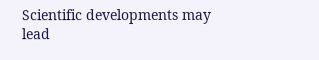Scientific developments may lead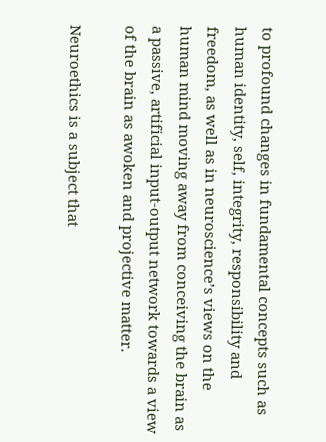to profound changes in fundamental concepts such as human identity, self, integrity, responsibility and freedom, as well as in neuroscience’s views on the human mind moving away from conceiving the brain as a passive, artificial input-output network towards a view of the brain as awoken and projective matter.

Neuroethics is a subject that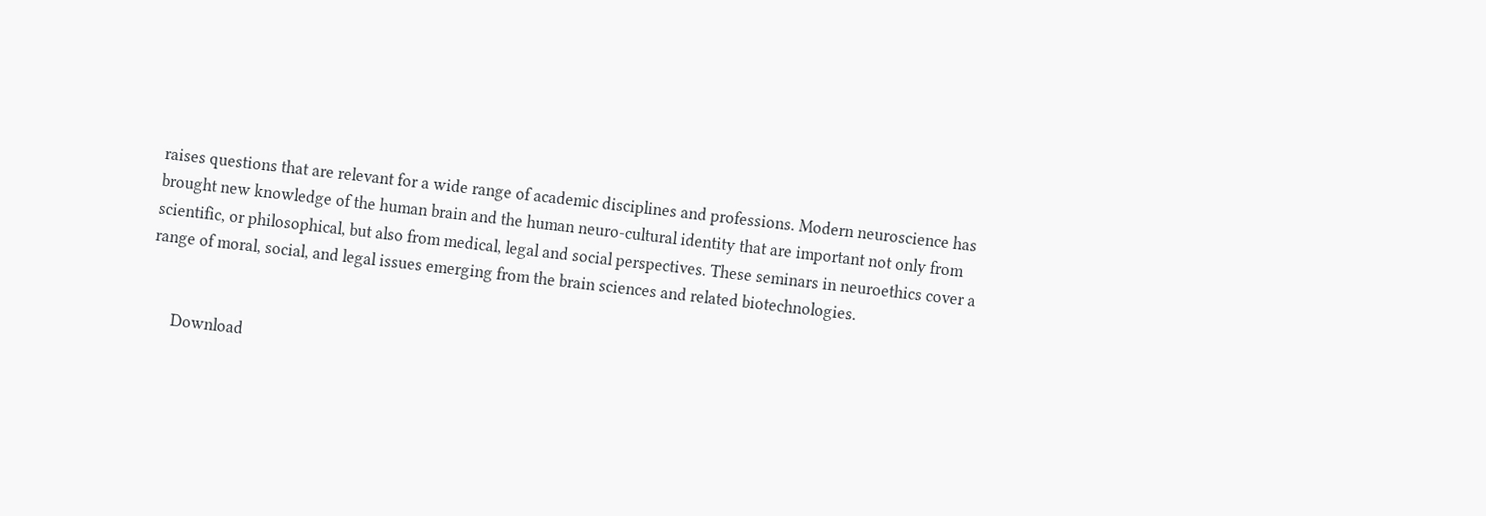raises questions that are relevant for a wide range of academic disciplines and professions. Modern neuroscience has brought new knowledge of the human brain and the human neuro-cultural identity that are important not only from scientific, or philosophical, but also from medical, legal and social perspectives. These seminars in neuroethics cover a range of moral, social, and legal issues emerging from the brain sciences and related biotechnologies.


      Download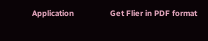Application                  Get Flier in PDF format